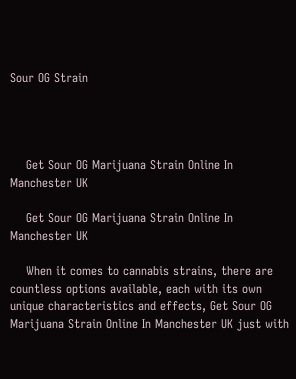Sour OG Strain




    Get Sour OG Marijuana Strain Online In Manchester UK

    Get Sour OG Marijuana Strain Online In Manchester UK

    When it comes to cannabis strains, there are countless options available, each with its own unique characteristics and effects, Get Sour OG Marijuana Strain Online In Manchester UK just with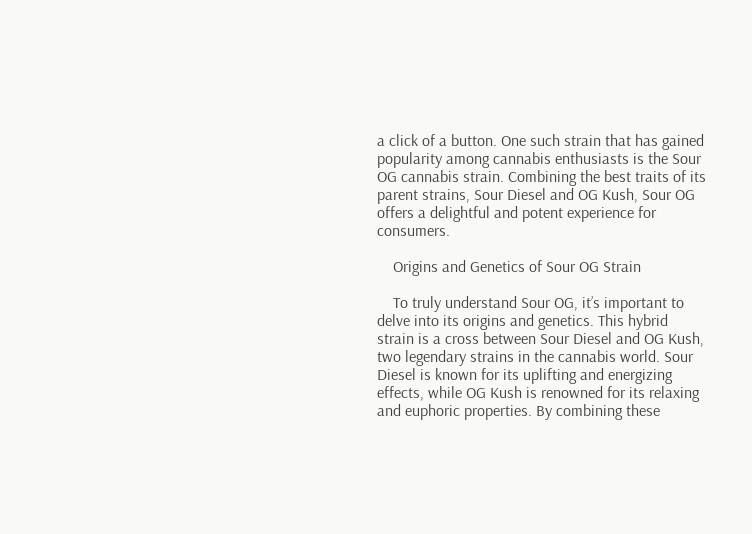a click of a button. One such strain that has gained popularity among cannabis enthusiasts is the Sour OG cannabis strain. Combining the best traits of its parent strains, Sour Diesel and OG Kush, Sour OG offers a delightful and potent experience for consumers.

    Origins and Genetics of Sour OG Strain

    To truly understand Sour OG, it’s important to delve into its origins and genetics. This hybrid strain is a cross between Sour Diesel and OG Kush, two legendary strains in the cannabis world. Sour Diesel is known for its uplifting and energizing effects, while OG Kush is renowned for its relaxing and euphoric properties. By combining these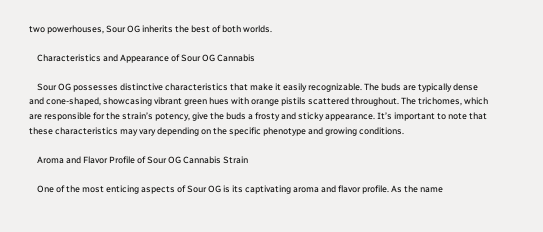two powerhouses, Sour OG inherits the best of both worlds.

    Characteristics and Appearance of Sour OG Cannabis

    Sour OG possesses distinctive characteristics that make it easily recognizable. The buds are typically dense and cone-shaped, showcasing vibrant green hues with orange pistils scattered throughout. The trichomes, which are responsible for the strain’s potency, give the buds a frosty and sticky appearance. It’s important to note that these characteristics may vary depending on the specific phenotype and growing conditions.

    Aroma and Flavor Profile of Sour OG Cannabis Strain

    One of the most enticing aspects of Sour OG is its captivating aroma and flavor profile. As the name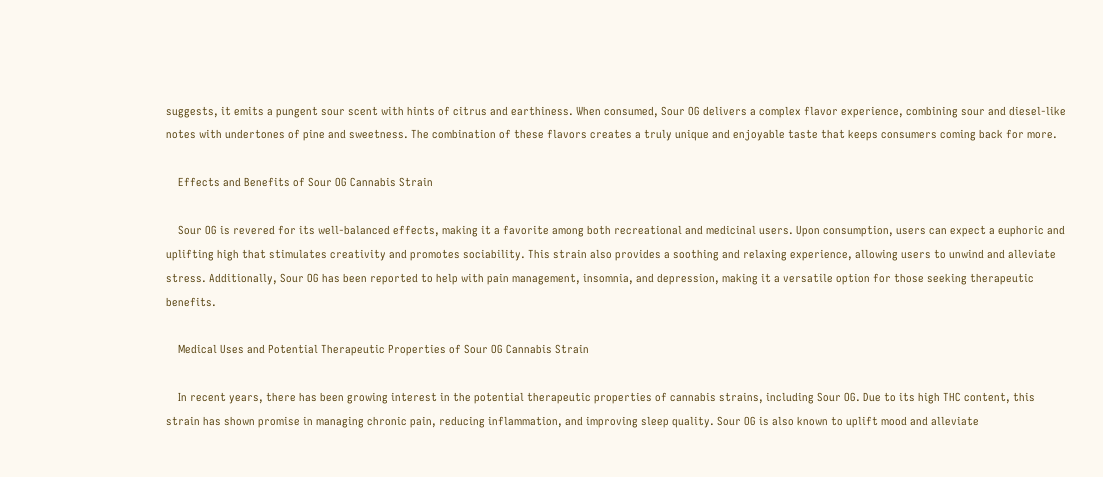suggests, it emits a pungent sour scent with hints of citrus and earthiness. When consumed, Sour OG delivers a complex flavor experience, combining sour and diesel-like notes with undertones of pine and sweetness. The combination of these flavors creates a truly unique and enjoyable taste that keeps consumers coming back for more.

    Effects and Benefits of Sour OG Cannabis Strain

    Sour OG is revered for its well-balanced effects, making it a favorite among both recreational and medicinal users. Upon consumption, users can expect a euphoric and uplifting high that stimulates creativity and promotes sociability. This strain also provides a soothing and relaxing experience, allowing users to unwind and alleviate stress. Additionally, Sour OG has been reported to help with pain management, insomnia, and depression, making it a versatile option for those seeking therapeutic benefits.

    Medical Uses and Potential Therapeutic Properties of Sour OG Cannabis Strain

    In recent years, there has been growing interest in the potential therapeutic properties of cannabis strains, including Sour OG. Due to its high THC content, this strain has shown promise in managing chronic pain, reducing inflammation, and improving sleep quality. Sour OG is also known to uplift mood and alleviate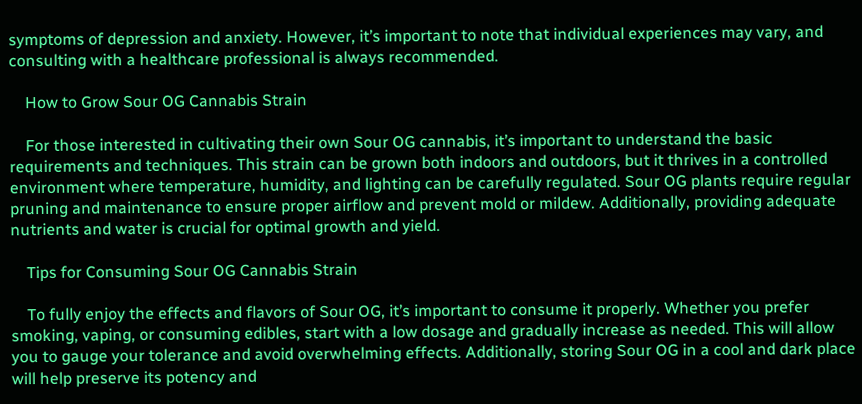symptoms of depression and anxiety. However, it’s important to note that individual experiences may vary, and consulting with a healthcare professional is always recommended.

    How to Grow Sour OG Cannabis Strain

    For those interested in cultivating their own Sour OG cannabis, it’s important to understand the basic requirements and techniques. This strain can be grown both indoors and outdoors, but it thrives in a controlled environment where temperature, humidity, and lighting can be carefully regulated. Sour OG plants require regular pruning and maintenance to ensure proper airflow and prevent mold or mildew. Additionally, providing adequate nutrients and water is crucial for optimal growth and yield.

    Tips for Consuming Sour OG Cannabis Strain

    To fully enjoy the effects and flavors of Sour OG, it’s important to consume it properly. Whether you prefer smoking, vaping, or consuming edibles, start with a low dosage and gradually increase as needed. This will allow you to gauge your tolerance and avoid overwhelming effects. Additionally, storing Sour OG in a cool and dark place will help preserve its potency and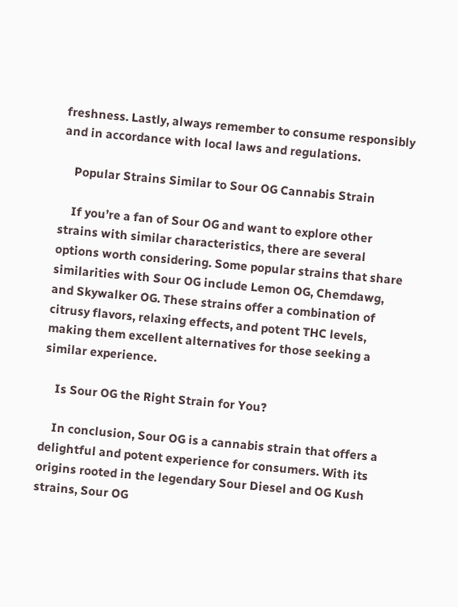freshness. Lastly, always remember to consume responsibly and in accordance with local laws and regulations.

    Popular Strains Similar to Sour OG Cannabis Strain

    If you’re a fan of Sour OG and want to explore other strains with similar characteristics, there are several options worth considering. Some popular strains that share similarities with Sour OG include Lemon OG, Chemdawg, and Skywalker OG. These strains offer a combination of citrusy flavors, relaxing effects, and potent THC levels, making them excellent alternatives for those seeking a similar experience.

    Is Sour OG the Right Strain for You?

    In conclusion, Sour OG is a cannabis strain that offers a delightful and potent experience for consumers. With its origins rooted in the legendary Sour Diesel and OG Kush strains, Sour OG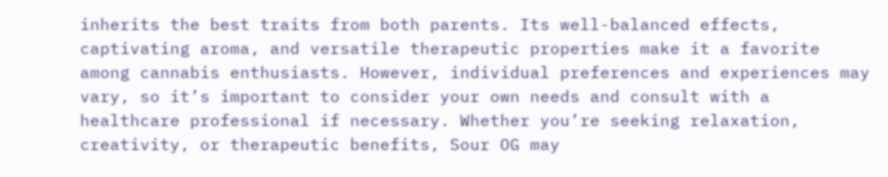inherits the best traits from both parents. Its well-balanced effects, captivating aroma, and versatile therapeutic properties make it a favorite among cannabis enthusiasts. However, individual preferences and experiences may vary, so it’s important to consider your own needs and consult with a healthcare professional if necessary. Whether you’re seeking relaxation, creativity, or therapeutic benefits, Sour OG may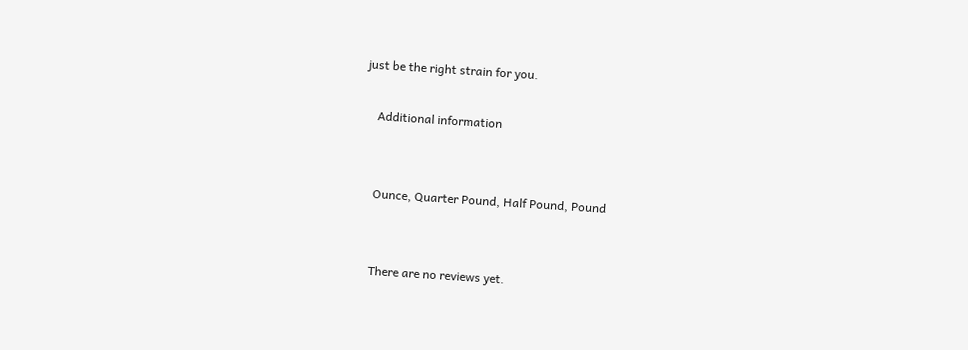just be the right strain for you.

    Additional information


    Ounce, Quarter Pound, Half Pound, Pound


    There are no reviews yet.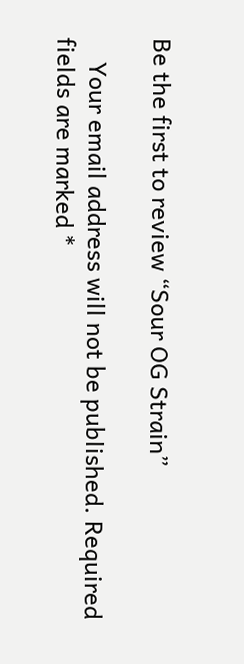Be the first to review “Sour OG Strain”

    Your email address will not be published. Required fields are marked *